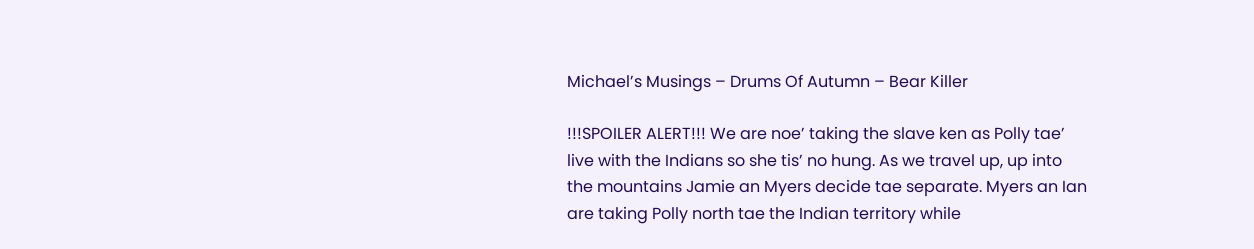Michael’s Musings – Drums Of Autumn – Bear Killer

!!!SPOILER ALERT!!! We are noe’ taking the slave ken as Polly tae’ live with the Indians so she tis’ no hung. As we travel up, up into the mountains Jamie an Myers decide tae separate. Myers an Ian are taking Polly north tae the Indian territory while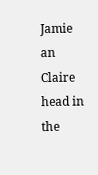Jamie an Claire head in the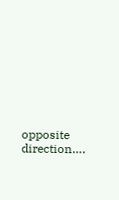opposite direction….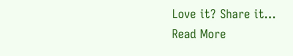Love it? Share it...
Read More